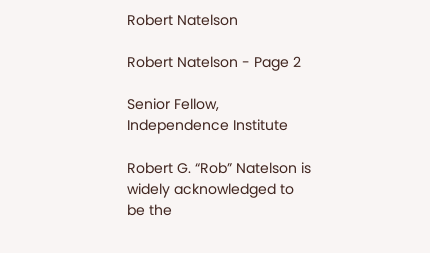Robert Natelson

Robert Natelson - Page 2

Senior Fellow, Independence Institute

Robert G. “Rob” Natelson is widely acknowledged to be the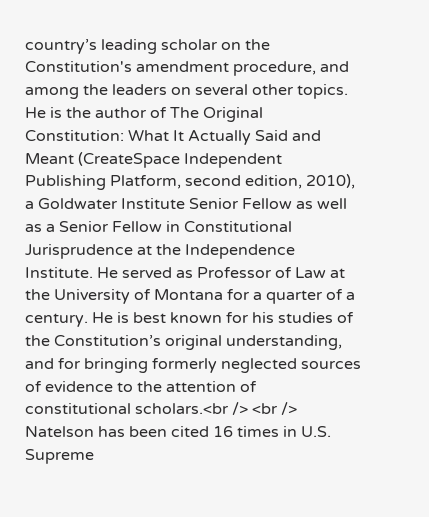country’s leading scholar on the Constitution's amendment procedure, and among the leaders on several other topics. He is the author of The Original Constitution: What It Actually Said and Meant (CreateSpace Independent Publishing Platform, second edition, 2010), a Goldwater Institute Senior Fellow as well as a Senior Fellow in Constitutional Jurisprudence at the Independence Institute. He served as Professor of Law at the University of Montana for a quarter of a century. He is best known for his studies of the Constitution’s original understanding, and for bringing formerly neglected sources of evidence to the attention of constitutional scholars.<br /> <br /> Natelson has been cited 16 times in U.S. Supreme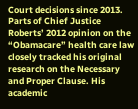Court decisions since 2013. Parts of Chief Justice Roberts’ 2012 opinion on the “Obamacare” health care law closely tracked his original research on the Necessary and Proper Clause. His academic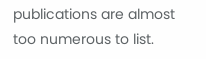publications are almost too numerous to list.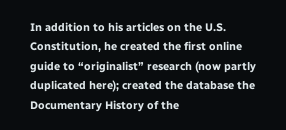In addition to his articles on the U.S. Constitution, he created the first online guide to “originalist” research (now partly duplicated here); created the database the Documentary History of the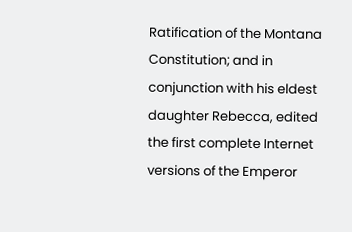Ratification of the Montana Constitution; and in conjunction with his eldest daughter Rebecca, edited the first complete Internet versions of the Emperor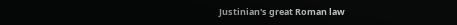Justinian's great Roman law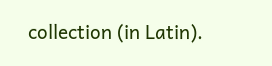collection (in Latin).